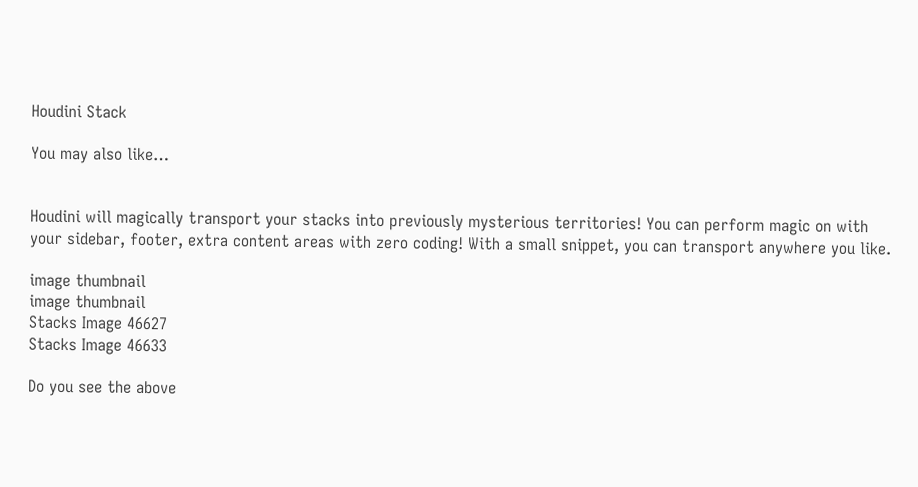Houdini Stack

You may also like…


Houdini will magically transport your stacks into previously mysterious territories! You can perform magic on with your sidebar, footer, extra content areas with zero coding! With a small snippet, you can transport anywhere you like.

image thumbnail
image thumbnail
Stacks Image 46627
Stacks Image 46633

Do you see the above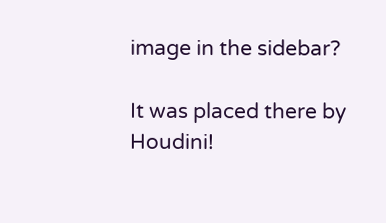image in the sidebar?

It was placed there by Houdini!